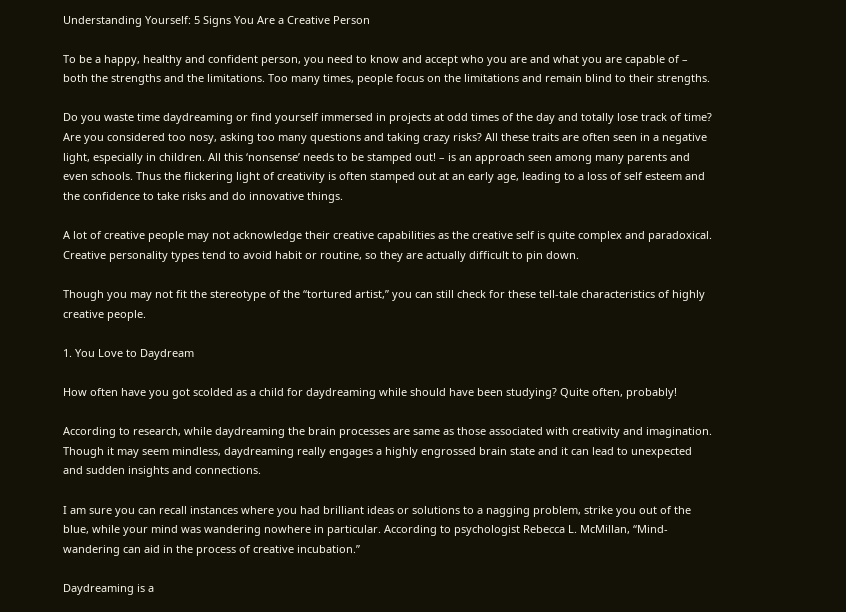Understanding Yourself: 5 Signs You Are a Creative Person

To be a happy, healthy and confident person, you need to know and accept who you are and what you are capable of – both the strengths and the limitations. Too many times, people focus on the limitations and remain blind to their strengths.

Do you waste time daydreaming or find yourself immersed in projects at odd times of the day and totally lose track of time? Are you considered too nosy, asking too many questions and taking crazy risks? All these traits are often seen in a negative light, especially in children. All this ‘nonsense’ needs to be stamped out! – is an approach seen among many parents and even schools. Thus the flickering light of creativity is often stamped out at an early age, leading to a loss of self esteem and the confidence to take risks and do innovative things.

A lot of creative people may not acknowledge their creative capabilities as the creative self is quite complex and paradoxical. Creative personality types tend to avoid habit or routine, so they are actually difficult to pin down.

Though you may not fit the stereotype of the “tortured artist,” you can still check for these tell-tale characteristics of highly creative people.

1. You Love to Daydream

How often have you got scolded as a child for daydreaming while should have been studying? Quite often, probably!

According to research, while daydreaming the brain processes are same as those associated with creativity and imagination. Though it may seem mindless, daydreaming really engages a highly engrossed brain state and it can lead to unexpected and sudden insights and connections.

I am sure you can recall instances where you had brilliant ideas or solutions to a nagging problem, strike you out of the blue, while your mind was wandering nowhere in particular. According to psychologist Rebecca L. McMillan, “Mind-wandering can aid in the process of creative incubation.”

Daydreaming is a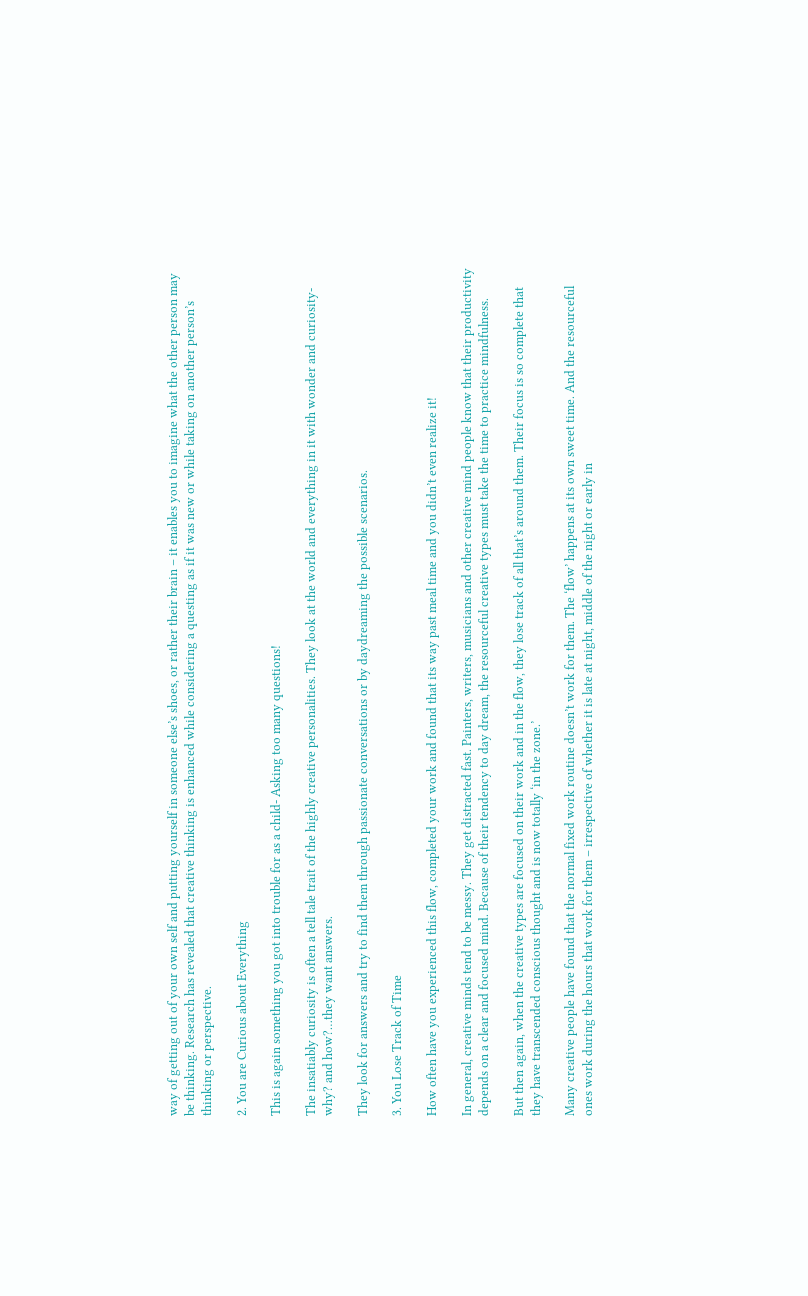way of getting out of your own self and putting yourself in someone else’s shoes, or rather their brain – it enables you to imagine what the other person may be thinking. Research has revealed that creative thinking is enhanced while considering a questing as if it was new or while taking on another person’s thinking or perspective.

2. You are Curious about Everything

This is again something you got into trouble for as a child- Asking too many questions!

The insatiably curiosity is often a tell tale trait of the highly creative personalities. They look at the world and everything in it with wonder and curiosity- why? and how?…they want answers.

They look for answers and try to find them through passionate conversations or by daydreaming the possible scenarios.

3. You Lose Track of Time

How often have you experienced this flow, completed your work and found that its way past meal time and you didn’t even realize it!

In general, creative minds tend to be messy. They get distracted fast. Painters, writers, musicians and other creative mind people know that their productivity depends on a clear and focused mind. Because of their tendency to day dream, the resourceful creative types must take the time to practice mindfulness.

But then again, when the creative types are focused on their work and in the flow, they lose track of all that’s around them. Their focus is so complete that they have transcended conscious thought and is now totally ‘in the zone.’

Many creative people have found that the normal fixed work routine doesn’t work for them. The ‘flow’ happens at its own sweet time. And the resourceful ones work during the hours that work for them – irrespective of whether it is late at night, middle of the night or early in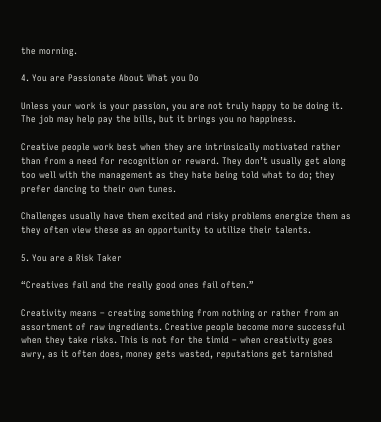the morning.

4. You are Passionate About What you Do

Unless your work is your passion, you are not truly happy to be doing it. The job may help pay the bills, but it brings you no happiness.

Creative people work best when they are intrinsically motivated rather than from a need for recognition or reward. They don’t usually get along too well with the management as they hate being told what to do; they prefer dancing to their own tunes.

Challenges usually have them excited and risky problems energize them as they often view these as an opportunity to utilize their talents.

5. You are a Risk Taker

“Creatives fail and the really good ones fail often.”

Creativity means – creating something from nothing or rather from an assortment of raw ingredients. Creative people become more successful when they take risks. This is not for the timid – when creativity goes awry, as it often does, money gets wasted, reputations get tarnished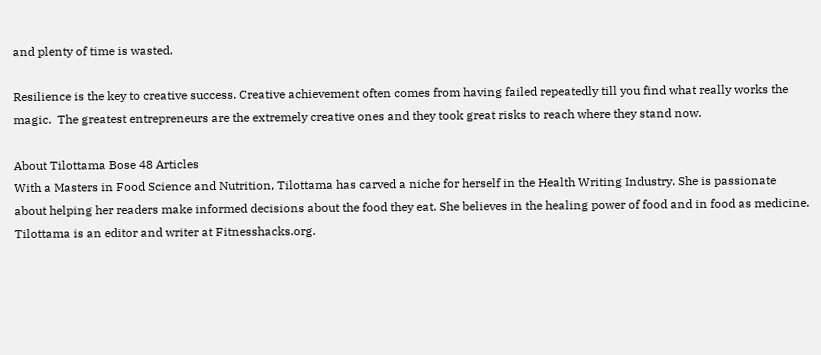and plenty of time is wasted.

Resilience is the key to creative success. Creative achievement often comes from having failed repeatedly till you find what really works the magic.  The greatest entrepreneurs are the extremely creative ones and they took great risks to reach where they stand now.

About Tilottama Bose 48 Articles
With a Masters in Food Science and Nutrition, Tilottama has carved a niche for herself in the Health Writing Industry. She is passionate about helping her readers make informed decisions about the food they eat. She believes in the healing power of food and in food as medicine. Tilottama is an editor and writer at Fitnesshacks.org.